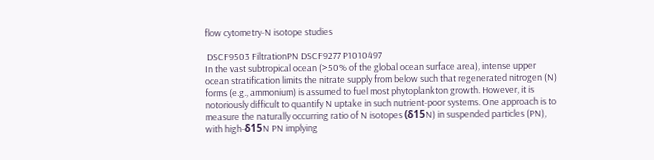flow cytometry-N isotope studies

 DSCF9503 FiltrationPN DSCF9277 P1010497
In the vast subtropical ocean (>50% of the global ocean surface area), intense upper ocean stratification limits the nitrate supply from below such that regenerated nitrogen (N) forms (e.g., ammonium) is assumed to fuel most phytoplankton growth. However, it is notoriously difficult to quantify N uptake in such nutrient-poor systems. One approach is to measure the naturally occurring ratio of N isotopes (δ15N) in suspended particles (PN), with high-δ15N PN implying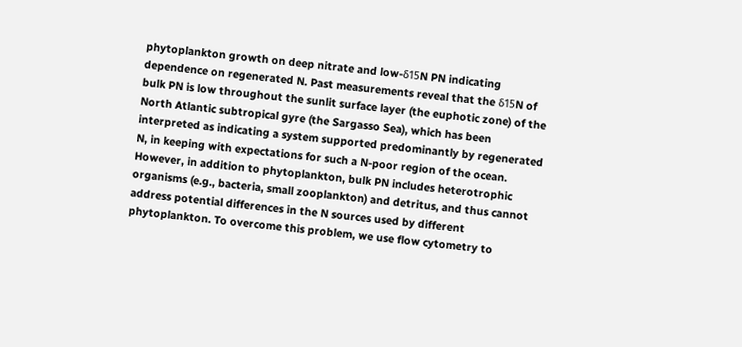phytoplankton growth on deep nitrate and low-δ15N PN indicating dependence on regenerated N. Past measurements reveal that the δ15N of bulk PN is low throughout the sunlit surface layer (the euphotic zone) of the North Atlantic subtropical gyre (the Sargasso Sea), which has been interpreted as indicating a system supported predominantly by regenerated N, in keeping with expectations for such a N-poor region of the ocean. However, in addition to phytoplankton, bulk PN includes heterotrophic organisms (e.g., bacteria, small zooplankton) and detritus, and thus cannot address potential differences in the N sources used by different phytoplankton. To overcome this problem, we use flow cytometry to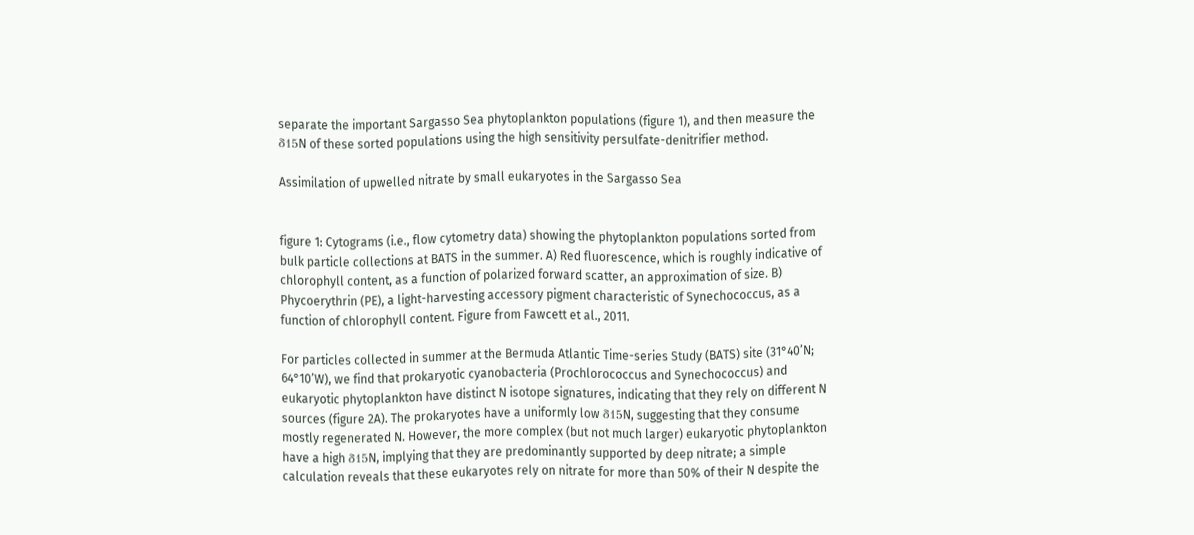separate the important Sargasso Sea phytoplankton populations (figure 1), and then measure the δ15N of these sorted populations using the high sensitivity persulfate-denitrifier method.

Assimilation of upwelled nitrate by small eukaryotes in the Sargasso Sea


figure 1: Cytograms (i.e., flow cytometry data) showing the phytoplankton populations sorted from bulk particle collections at BATS in the summer. A) Red fluorescence, which is roughly indicative of chlorophyll content, as a function of polarized forward scatter, an approximation of size. B) Phycoerythrin (PE), a light-harvesting accessory pigment characteristic of Synechococcus, as a function of chlorophyll content. Figure from Fawcett et al., 2011.

For particles collected in summer at the Bermuda Atlantic Time-series Study (BATS) site (31°40’N; 64°10’W), we find that prokaryotic cyanobacteria (Prochlorococcus and Synechococcus) and eukaryotic phytoplankton have distinct N isotope signatures, indicating that they rely on different N sources (figure 2A). The prokaryotes have a uniformly low δ15N, suggesting that they consume mostly regenerated N. However, the more complex (but not much larger) eukaryotic phytoplankton have a high δ15N, implying that they are predominantly supported by deep nitrate; a simple calculation reveals that these eukaryotes rely on nitrate for more than 50% of their N despite the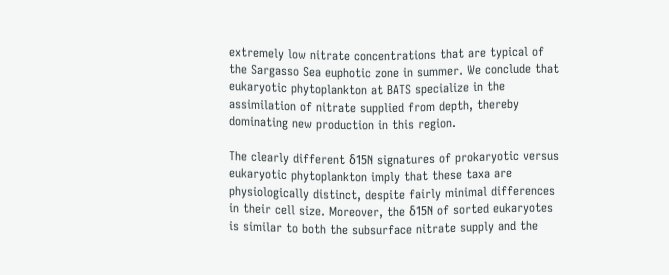extremely low nitrate concentrations that are typical of the Sargasso Sea euphotic zone in summer. We conclude that eukaryotic phytoplankton at BATS specialize in the assimilation of nitrate supplied from depth, thereby dominating new production in this region.

The clearly different δ15N signatures of prokaryotic versus eukaryotic phytoplankton imply that these taxa are physiologically distinct, despite fairly minimal differences in their cell size. Moreover, the δ15N of sorted eukaryotes is similar to both the subsurface nitrate supply and the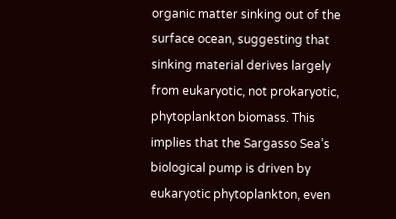organic matter sinking out of the surface ocean, suggesting that sinking material derives largely from eukaryotic, not prokaryotic, phytoplankton biomass. This implies that the Sargasso Sea’s biological pump is driven by eukaryotic phytoplankton, even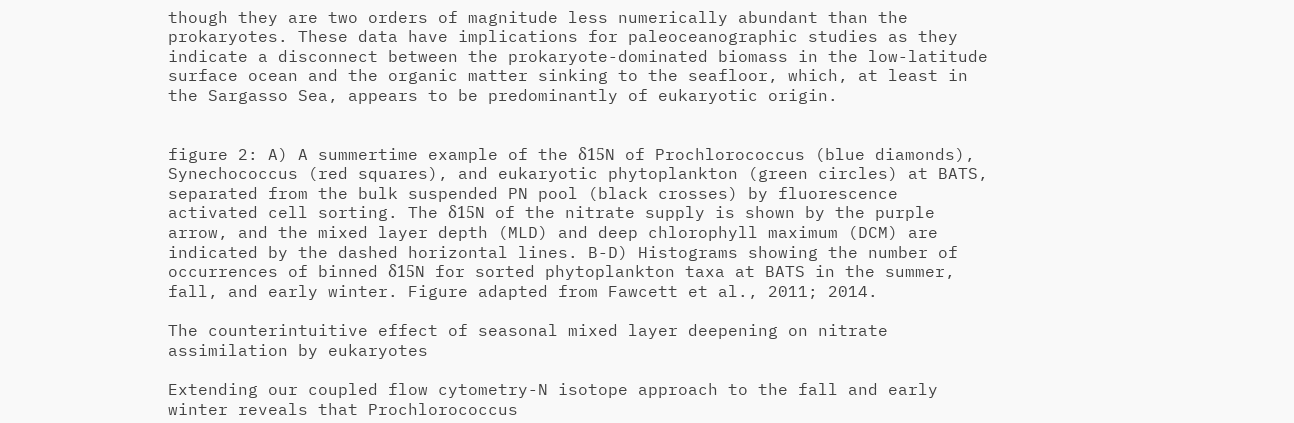though they are two orders of magnitude less numerically abundant than the prokaryotes. These data have implications for paleoceanographic studies as they indicate a disconnect between the prokaryote-dominated biomass in the low-latitude surface ocean and the organic matter sinking to the seafloor, which, at least in the Sargasso Sea, appears to be predominantly of eukaryotic origin.


figure 2: A) A summertime example of the δ15N of Prochlorococcus (blue diamonds), Synechococcus (red squares), and eukaryotic phytoplankton (green circles) at BATS, separated from the bulk suspended PN pool (black crosses) by fluorescence activated cell sorting. The δ15N of the nitrate supply is shown by the purple arrow, and the mixed layer depth (MLD) and deep chlorophyll maximum (DCM) are indicated by the dashed horizontal lines. B-D) Histograms showing the number of occurrences of binned δ15N for sorted phytoplankton taxa at BATS in the summer, fall, and early winter. Figure adapted from Fawcett et al., 2011; 2014.

The counterintuitive effect of seasonal mixed layer deepening on nitrate assimilation by eukaryotes

Extending our coupled flow cytometry-N isotope approach to the fall and early winter reveals that Prochlorococcus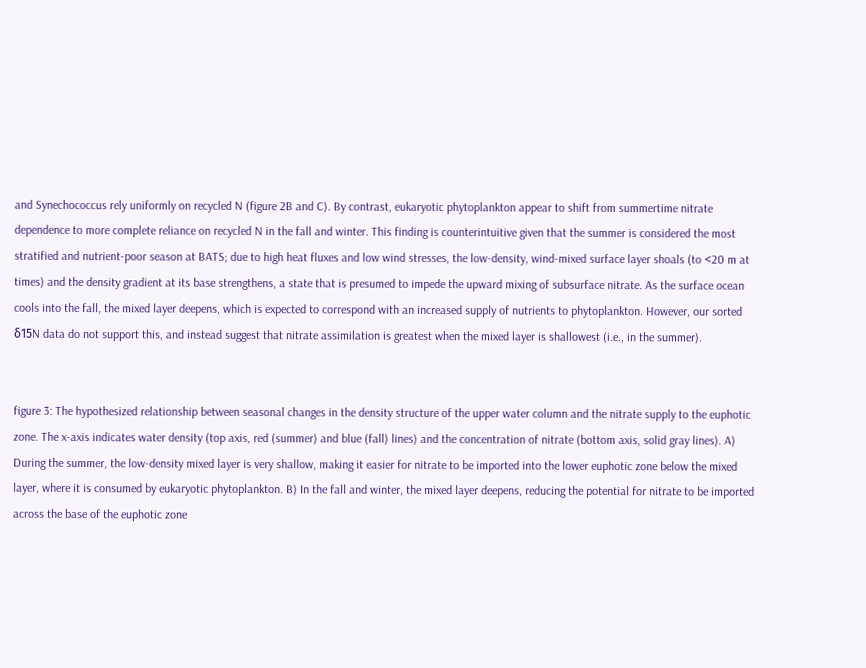and Synechococcus rely uniformly on recycled N (figure 2B and C). By contrast, eukaryotic phytoplankton appear to shift from summertime nitrate dependence to more complete reliance on recycled N in the fall and winter. This finding is counterintuitive given that the summer is considered the most stratified and nutrient-poor season at BATS; due to high heat fluxes and low wind stresses, the low-density, wind-mixed surface layer shoals (to <20 m at times) and the density gradient at its base strengthens, a state that is presumed to impede the upward mixing of subsurface nitrate. As the surface ocean cools into the fall, the mixed layer deepens, which is expected to correspond with an increased supply of nutrients to phytoplankton. However, our sorted δ15N data do not support this, and instead suggest that nitrate assimilation is greatest when the mixed layer is shallowest (i.e., in the summer).


figure 3: The hypothesized relationship between seasonal changes in the density structure of the upper water column and the nitrate supply to the euphotic zone. The x-axis indicates water density (top axis, red (summer) and blue (fall) lines) and the concentration of nitrate (bottom axis, solid gray lines). A) During the summer, the low-density mixed layer is very shallow, making it easier for nitrate to be imported into the lower euphotic zone below the mixed layer, where it is consumed by eukaryotic phytoplankton. B) In the fall and winter, the mixed layer deepens, reducing the potential for nitrate to be imported across the base of the euphotic zone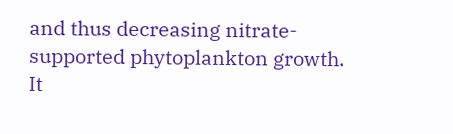and thus decreasing nitrate-supported phytoplankton growth. It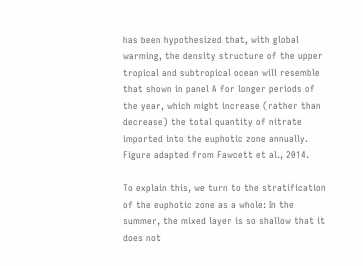has been hypothesized that, with global warming, the density structure of the upper tropical and subtropical ocean will resemble that shown in panel A for longer periods of the year, which might increase (rather than decrease) the total quantity of nitrate imported into the euphotic zone annually. Figure adapted from Fawcett et al., 2014.

To explain this, we turn to the stratification of the euphotic zone as a whole: In the summer, the mixed layer is so shallow that it does not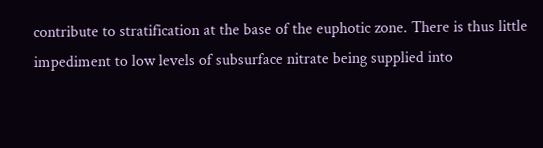contribute to stratification at the base of the euphotic zone. There is thus little impediment to low levels of subsurface nitrate being supplied into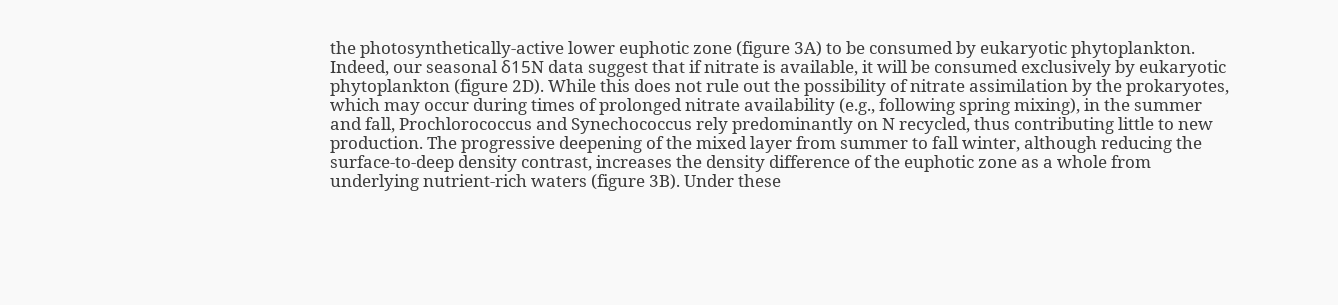the photosynthetically-active lower euphotic zone (figure 3A) to be consumed by eukaryotic phytoplankton. Indeed, our seasonal δ15N data suggest that if nitrate is available, it will be consumed exclusively by eukaryotic phytoplankton (figure 2D). While this does not rule out the possibility of nitrate assimilation by the prokaryotes, which may occur during times of prolonged nitrate availability (e.g., following spring mixing), in the summer and fall, Prochlorococcus and Synechococcus rely predominantly on N recycled, thus contributing little to new production. The progressive deepening of the mixed layer from summer to fall winter, although reducing the surface-to-deep density contrast, increases the density difference of the euphotic zone as a whole from underlying nutrient-rich waters (figure 3B). Under these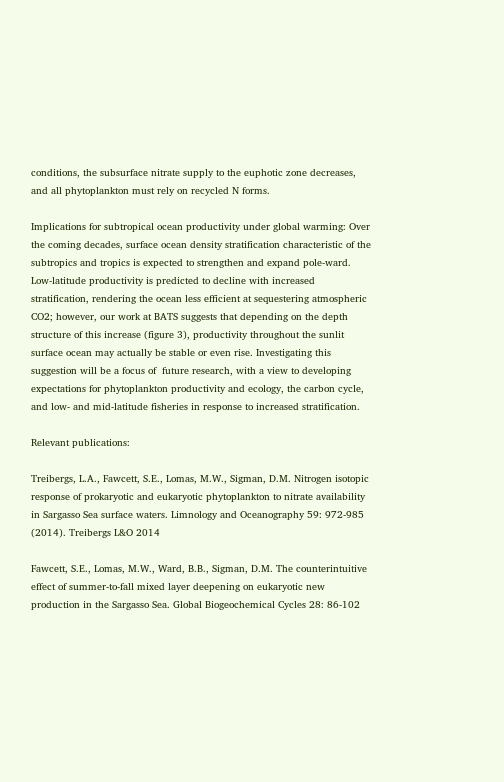conditions, the subsurface nitrate supply to the euphotic zone decreases, and all phytoplankton must rely on recycled N forms.

Implications for subtropical ocean productivity under global warming: Over the coming decades, surface ocean density stratification characteristic of the subtropics and tropics is expected to strengthen and expand pole-ward. Low-latitude productivity is predicted to decline with increased stratification, rendering the ocean less efficient at sequestering atmospheric CO2; however, our work at BATS suggests that depending on the depth structure of this increase (figure 3), productivity throughout the sunlit surface ocean may actually be stable or even rise. Investigating this suggestion will be a focus of  future research, with a view to developing expectations for phytoplankton productivity and ecology, the carbon cycle, and low- and mid-latitude fisheries in response to increased stratification.

Relevant publications:

Treibergs, L.A., Fawcett, S.E., Lomas, M.W., Sigman, D.M. Nitrogen isotopic response of prokaryotic and eukaryotic phytoplankton to nitrate availability in Sargasso Sea surface waters. Limnology and Oceanography 59: 972-985 (2014). Treibergs L&O 2014

Fawcett, S.E., Lomas, M.W., Ward, B.B., Sigman, D.M. The counterintuitive effect of summer-to-fall mixed layer deepening on eukaryotic new production in the Sargasso Sea. Global Biogeochemical Cycles 28: 86-102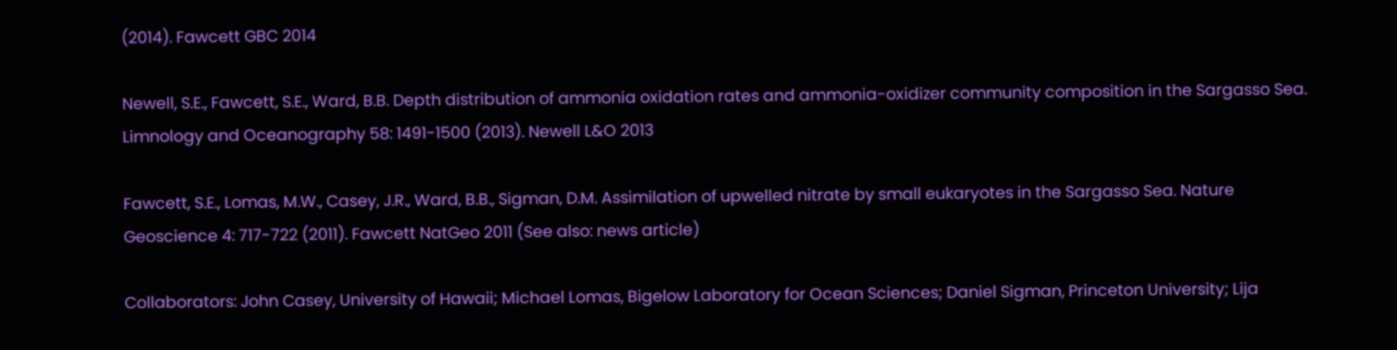(2014). Fawcett GBC 2014

Newell, S.E., Fawcett, S.E., Ward, B.B. Depth distribution of ammonia oxidation rates and ammonia-oxidizer community composition in the Sargasso Sea. Limnology and Oceanography 58: 1491-1500 (2013). Newell L&O 2013

Fawcett, S.E., Lomas, M.W., Casey, J.R., Ward, B.B., Sigman, D.M. Assimilation of upwelled nitrate by small eukaryotes in the Sargasso Sea. Nature Geoscience 4: 717-722 (2011). Fawcett NatGeo 2011 (See also: news article)

Collaborators: John Casey, University of Hawaii; Michael Lomas, Bigelow Laboratory for Ocean Sciences; Daniel Sigman, Princeton University; Lija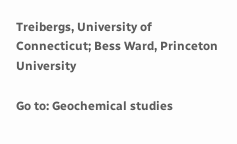Treibergs, University of Connecticut; Bess Ward, Princeton University

Go to: Geochemical studies